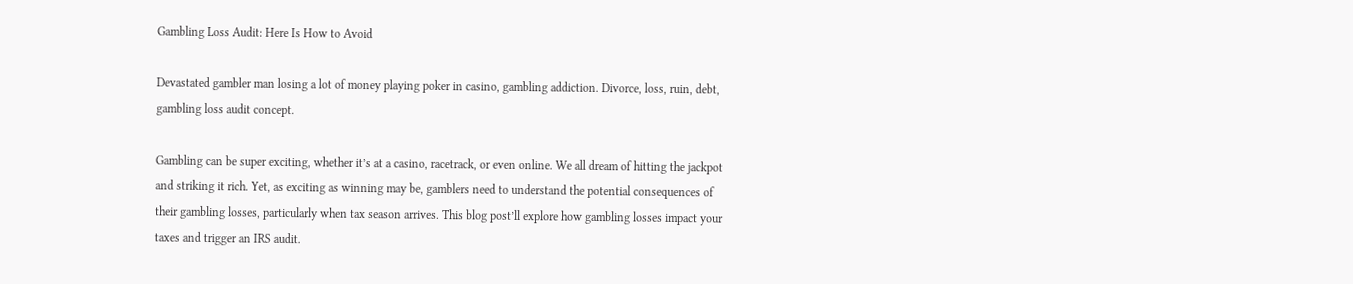Gambling Loss Audit: Here Is How to Avoid

Devastated gambler man losing a lot of money playing poker in casino, gambling addiction. Divorce, loss, ruin, debt, gambling loss audit concept.

Gambling can be super exciting, whether it’s at a casino, racetrack, or even online. We all dream of hitting the jackpot and striking it rich. Yet, as exciting as winning may be, gamblers need to understand the potential consequences of their gambling losses, particularly when tax season arrives. This blog post’ll explore how gambling losses impact your taxes and trigger an IRS audit.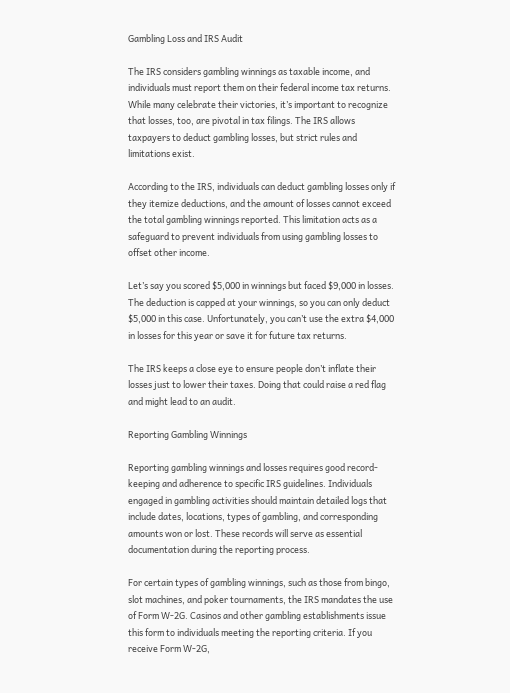Gambling Loss and IRS Audit

The IRS considers gambling winnings as taxable income, and individuals must report them on their federal income tax returns. While many celebrate their victories, it’s important to recognize that losses, too, are pivotal in tax filings. The IRS allows taxpayers to deduct gambling losses, but strict rules and limitations exist.

According to the IRS, individuals can deduct gambling losses only if they itemize deductions, and the amount of losses cannot exceed the total gambling winnings reported. This limitation acts as a safeguard to prevent individuals from using gambling losses to offset other income.

Let’s say you scored $5,000 in winnings but faced $9,000 in losses. The deduction is capped at your winnings, so you can only deduct $5,000 in this case. Unfortunately, you can’t use the extra $4,000 in losses for this year or save it for future tax returns.

The IRS keeps a close eye to ensure people don’t inflate their losses just to lower their taxes. Doing that could raise a red flag and might lead to an audit.

Reporting Gambling Winnings

Reporting gambling winnings and losses requires good record-keeping and adherence to specific IRS guidelines. Individuals engaged in gambling activities should maintain detailed logs that include dates, locations, types of gambling, and corresponding amounts won or lost. These records will serve as essential documentation during the reporting process.

For certain types of gambling winnings, such as those from bingo, slot machines, and poker tournaments, the IRS mandates the use of Form W-2G. Casinos and other gambling establishments issue this form to individuals meeting the reporting criteria. If you receive Form W-2G,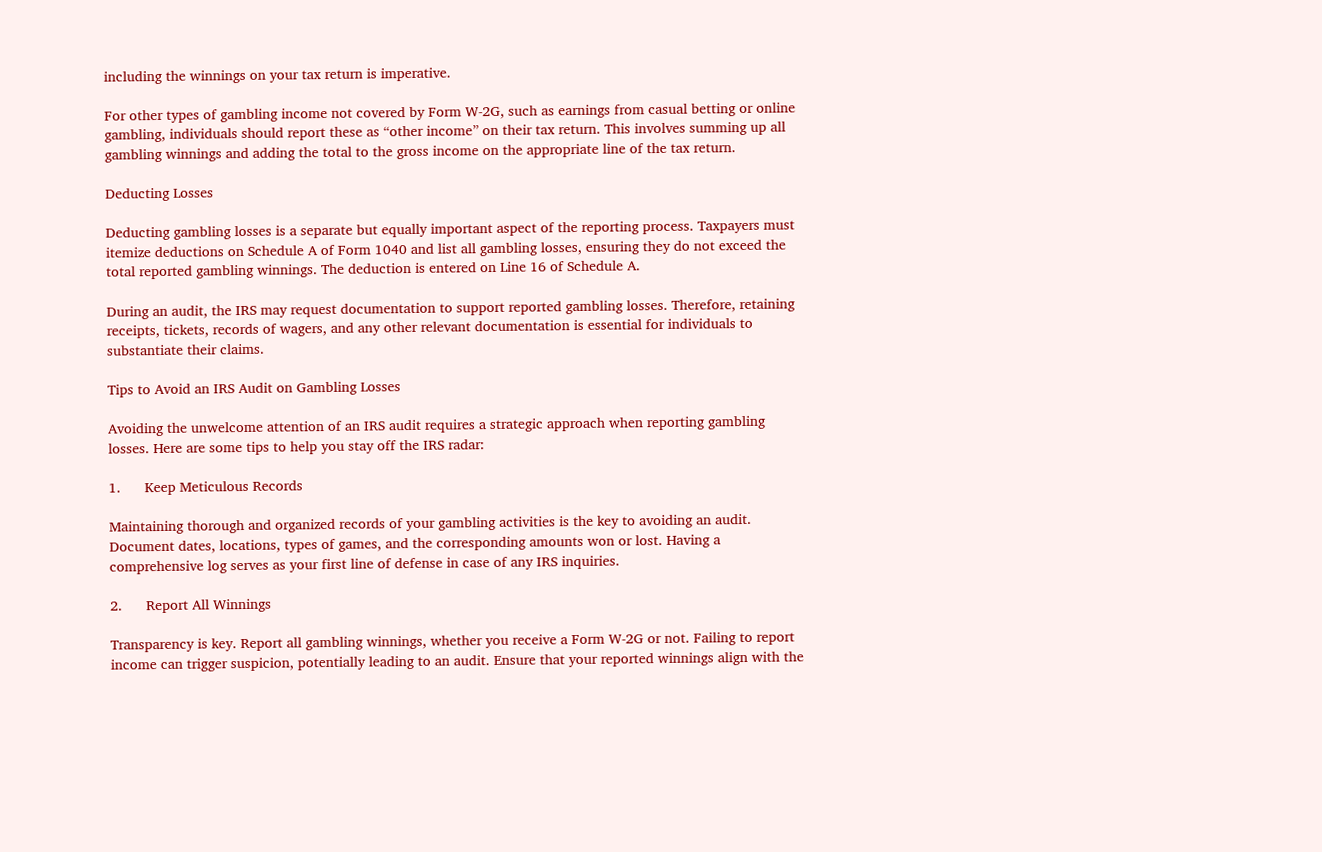including the winnings on your tax return is imperative.

For other types of gambling income not covered by Form W-2G, such as earnings from casual betting or online gambling, individuals should report these as “other income” on their tax return. This involves summing up all gambling winnings and adding the total to the gross income on the appropriate line of the tax return.

Deducting Losses

Deducting gambling losses is a separate but equally important aspect of the reporting process. Taxpayers must itemize deductions on Schedule A of Form 1040 and list all gambling losses, ensuring they do not exceed the total reported gambling winnings. The deduction is entered on Line 16 of Schedule A.

During an audit, the IRS may request documentation to support reported gambling losses. Therefore, retaining receipts, tickets, records of wagers, and any other relevant documentation is essential for individuals to substantiate their claims.

Tips to Avoid an IRS Audit on Gambling Losses

Avoiding the unwelcome attention of an IRS audit requires a strategic approach when reporting gambling losses. Here are some tips to help you stay off the IRS radar:

1.      Keep Meticulous Records

Maintaining thorough and organized records of your gambling activities is the key to avoiding an audit. Document dates, locations, types of games, and the corresponding amounts won or lost. Having a comprehensive log serves as your first line of defense in case of any IRS inquiries.

2.      Report All Winnings

Transparency is key. Report all gambling winnings, whether you receive a Form W-2G or not. Failing to report income can trigger suspicion, potentially leading to an audit. Ensure that your reported winnings align with the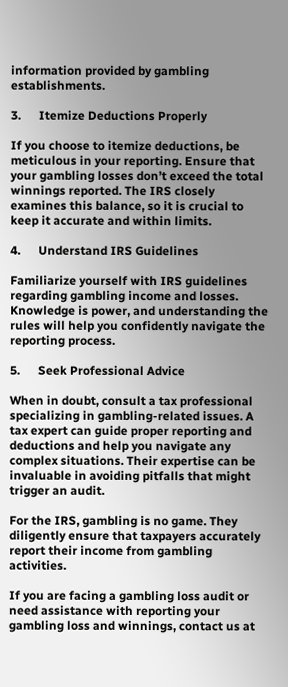information provided by gambling establishments.

3.      Itemize Deductions Properly

If you choose to itemize deductions, be meticulous in your reporting. Ensure that your gambling losses don’t exceed the total winnings reported. The IRS closely examines this balance, so it is crucial to keep it accurate and within limits.

4.      Understand IRS Guidelines

Familiarize yourself with IRS guidelines regarding gambling income and losses. Knowledge is power, and understanding the rules will help you confidently navigate the reporting process.

5.      Seek Professional Advice

When in doubt, consult a tax professional specializing in gambling-related issues. A tax expert can guide proper reporting and deductions and help you navigate any complex situations. Their expertise can be invaluable in avoiding pitfalls that might trigger an audit.

For the IRS, gambling is no game. They diligently ensure that taxpayers accurately report their income from gambling activities.

If you are facing a gambling loss audit or need assistance with reporting your gambling loss and winnings, contact us at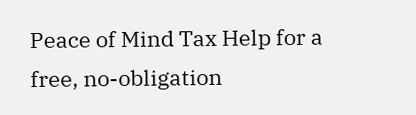Peace of Mind Tax Help for a free, no-obligation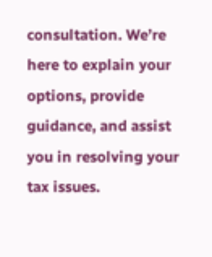consultation. We’re here to explain your options, provide guidance, and assist you in resolving your tax issues.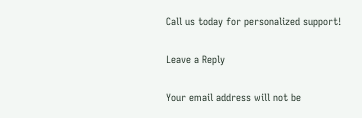Call us today for personalized support!

Leave a Reply

Your email address will not be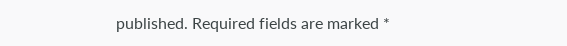published. Required fields are marked *